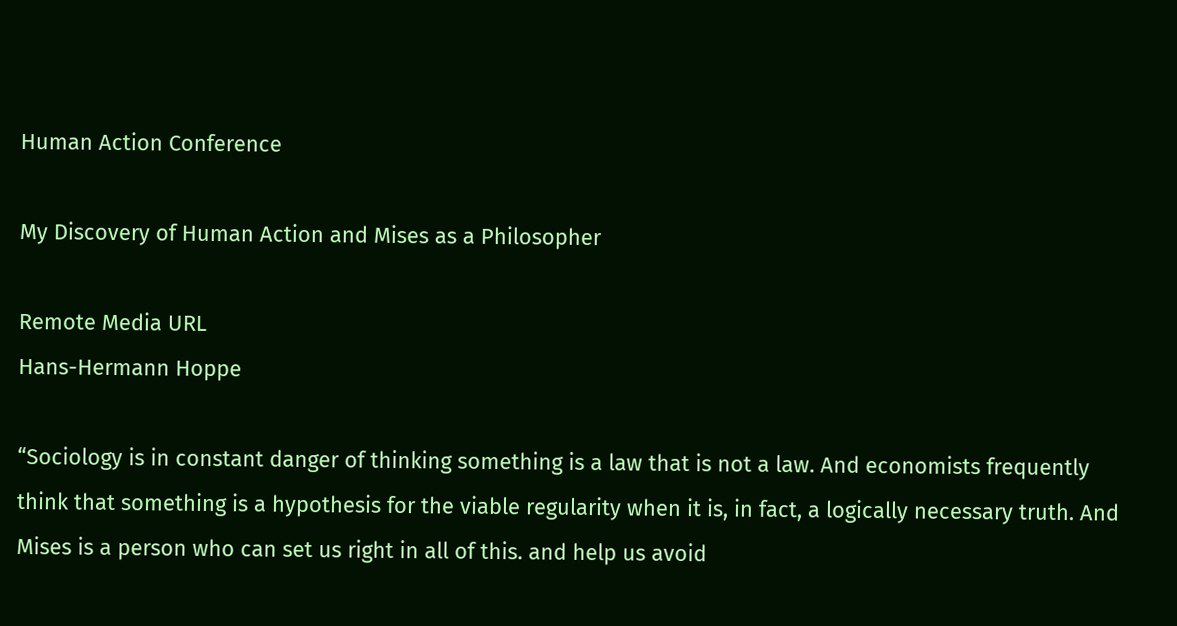Human Action Conference

My Discovery of Human Action and Mises as a Philosopher

Remote Media URL
Hans-Hermann Hoppe

“Sociology is in constant danger of thinking something is a law that is not a law. And economists frequently think that something is a hypothesis for the viable regularity when it is, in fact, a logically necessary truth. And Mises is a person who can set us right in all of this. and help us avoid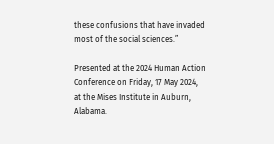these confusions that have invaded most of the social sciences.”

Presented at the 2024 Human Action Conference on Friday, 17 May 2024, at the Mises Institute in Auburn, Alabama.